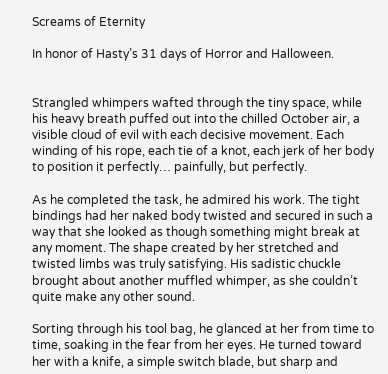Screams of Eternity

In honor of Hasty’s 31 days of Horror and Halloween.


Strangled whimpers wafted through the tiny space, while his heavy breath puffed out into the chilled October air, a visible cloud of evil with each decisive movement. Each winding of his rope, each tie of a knot, each jerk of her body to position it perfectly… painfully, but perfectly.

As he completed the task, he admired his work. The tight bindings had her naked body twisted and secured in such a way that she looked as though something might break at any moment. The shape created by her stretched and twisted limbs was truly satisfying. His sadistic chuckle brought about another muffled whimper, as she couldn’t quite make any other sound.

Sorting through his tool bag, he glanced at her from time to time, soaking in the fear from her eyes. He turned toward her with a knife, a simple switch blade, but sharp and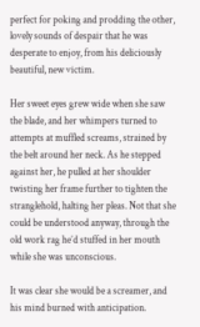perfect for poking and prodding the other, lovely sounds of despair that he was desperate to enjoy, from his deliciously beautiful, new victim.

Her sweet eyes grew wide when she saw the blade, and her whimpers turned to attempts at muffled screams, strained by the belt around her neck. As he stepped against her, he pulled at her shoulder twisting her frame further to tighten the stranglehold, halting her pleas. Not that she could be understood anyway, through the old work rag he’d stuffed in her mouth while she was unconscious.

It was clear she would be a screamer, and his mind burned with anticipation.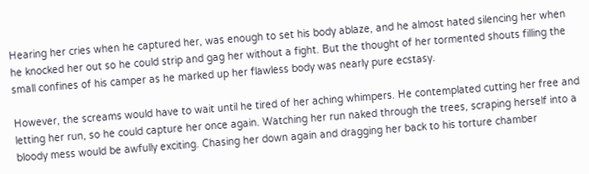Hearing her cries when he captured her, was enough to set his body ablaze, and he almost hated silencing her when he knocked her out so he could strip and gag her without a fight. But the thought of her tormented shouts filling the small confines of his camper as he marked up her flawless body was nearly pure ecstasy.

However, the screams would have to wait until he tired of her aching whimpers. He contemplated cutting her free and letting her run, so he could capture her once again. Watching her run naked through the trees, scraping herself into a bloody mess would be awfully exciting. Chasing her down again and dragging her back to his torture chamber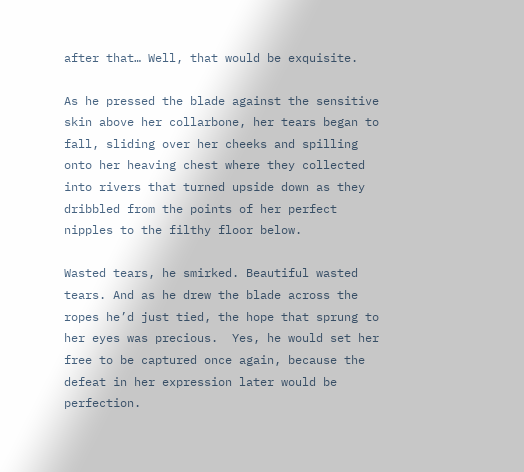after that… Well, that would be exquisite.

As he pressed the blade against the sensitive skin above her collarbone, her tears began to fall, sliding over her cheeks and spilling onto her heaving chest where they collected into rivers that turned upside down as they dribbled from the points of her perfect nipples to the filthy floor below.

Wasted tears, he smirked. Beautiful wasted tears. And as he drew the blade across the ropes he’d just tied, the hope that sprung to her eyes was precious.  Yes, he would set her free to be captured once again, because the defeat in her expression later would be perfection.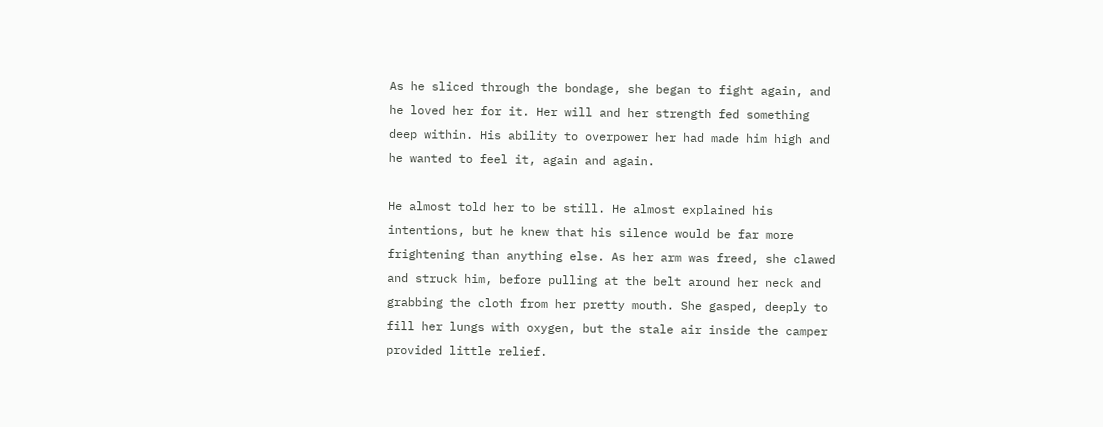As he sliced through the bondage, she began to fight again, and he loved her for it. Her will and her strength fed something deep within. His ability to overpower her had made him high and he wanted to feel it, again and again.

He almost told her to be still. He almost explained his intentions, but he knew that his silence would be far more frightening than anything else. As her arm was freed, she clawed and struck him, before pulling at the belt around her neck and grabbing the cloth from her pretty mouth. She gasped, deeply to fill her lungs with oxygen, but the stale air inside the camper provided little relief.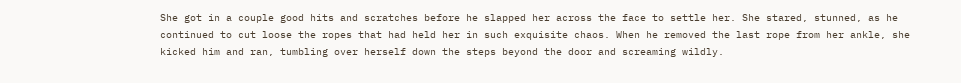She got in a couple good hits and scratches before he slapped her across the face to settle her. She stared, stunned, as he continued to cut loose the ropes that had held her in such exquisite chaos. When he removed the last rope from her ankle, she kicked him and ran, tumbling over herself down the steps beyond the door and screaming wildly.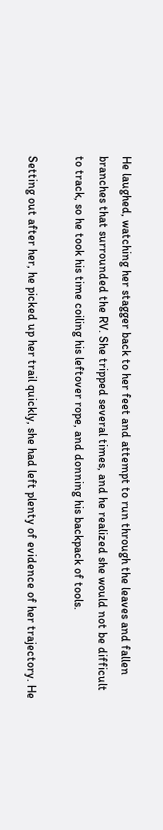He laughed, watching her stagger back to her feet and attempt to run through the leaves and fallen branches that surrounded the RV. She tripped several times, and he realized she would not be difficult to track, so he took his time coiling his leftover rope, and donning his backpack of tools.

Setting out after her, he picked up her trail quickly, she had left plenty of evidence of her trajectory. He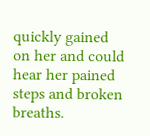quickly gained on her and could hear her pained steps and broken breaths.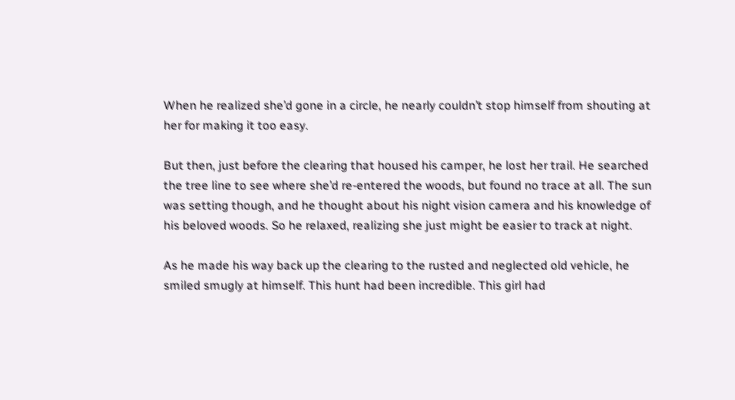When he realized she’d gone in a circle, he nearly couldn’t stop himself from shouting at her for making it too easy.

But then, just before the clearing that housed his camper, he lost her trail. He searched the tree line to see where she’d re-entered the woods, but found no trace at all. The sun was setting though, and he thought about his night vision camera and his knowledge of his beloved woods. So he relaxed, realizing she just might be easier to track at night.

As he made his way back up the clearing to the rusted and neglected old vehicle, he smiled smugly at himself. This hunt had been incredible. This girl had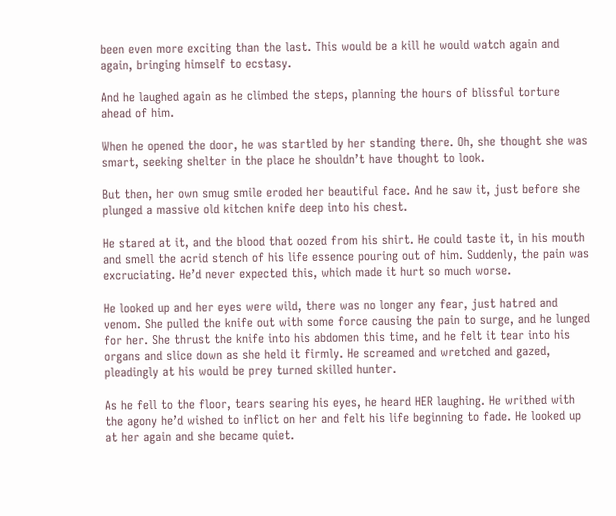been even more exciting than the last. This would be a kill he would watch again and again, bringing himself to ecstasy.

And he laughed again as he climbed the steps, planning the hours of blissful torture ahead of him.

When he opened the door, he was startled by her standing there. Oh, she thought she was smart, seeking shelter in the place he shouldn’t have thought to look.

But then, her own smug smile eroded her beautiful face. And he saw it, just before she plunged a massive old kitchen knife deep into his chest.

He stared at it, and the blood that oozed from his shirt. He could taste it, in his mouth and smell the acrid stench of his life essence pouring out of him. Suddenly, the pain was excruciating. He’d never expected this, which made it hurt so much worse.

He looked up and her eyes were wild, there was no longer any fear, just hatred and venom. She pulled the knife out with some force causing the pain to surge, and he lunged for her. She thrust the knife into his abdomen this time, and he felt it tear into his organs and slice down as she held it firmly. He screamed and wretched and gazed, pleadingly at his would be prey turned skilled hunter.

As he fell to the floor, tears searing his eyes, he heard HER laughing. He writhed with the agony he’d wished to inflict on her and felt his life beginning to fade. He looked up at her again and she became quiet.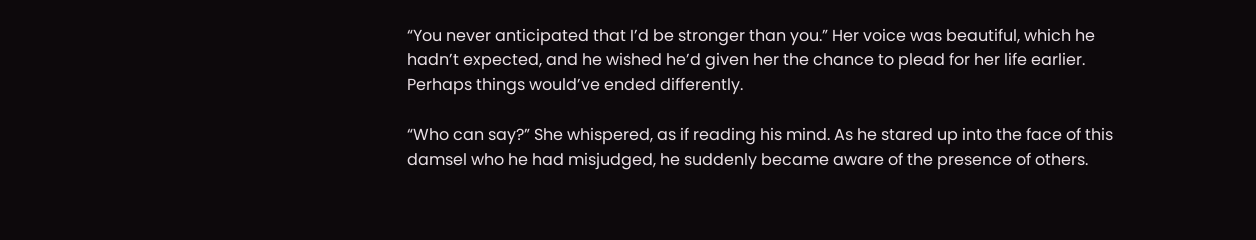“You never anticipated that I’d be stronger than you.” Her voice was beautiful, which he hadn’t expected, and he wished he’d given her the chance to plead for her life earlier. Perhaps things would’ve ended differently.

“Who can say?” She whispered, as if reading his mind. As he stared up into the face of this damsel who he had misjudged, he suddenly became aware of the presence of others.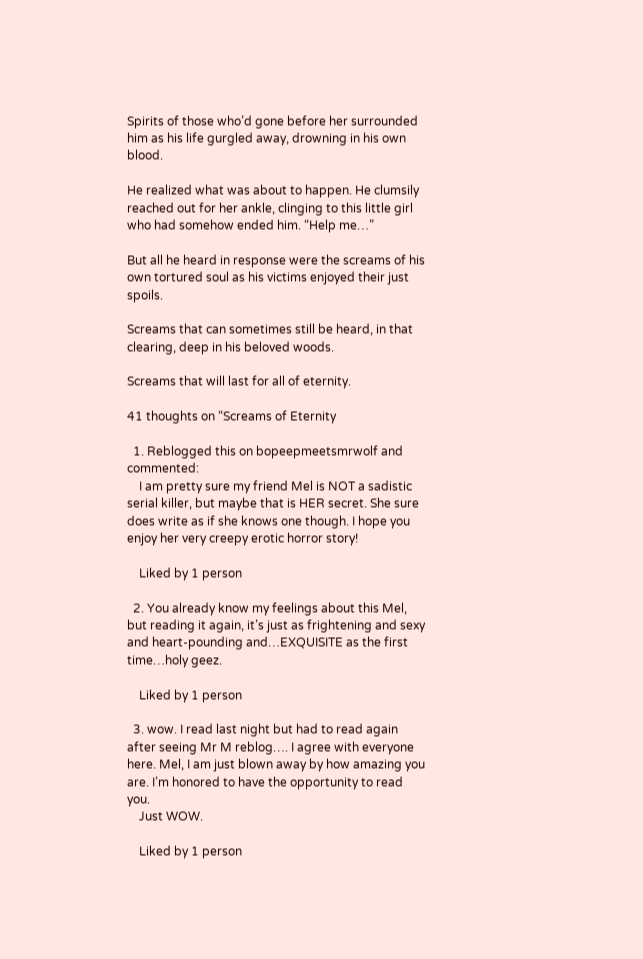Spirits of those who’d gone before her surrounded him as his life gurgled away, drowning in his own blood.

He realized what was about to happen. He clumsily reached out for her ankle, clinging to this little girl who had somehow ended him. “Help me…”

But all he heard in response were the screams of his own tortured soul as his victims enjoyed their just spoils.

Screams that can sometimes still be heard, in that clearing, deep in his beloved woods.

Screams that will last for all of eternity.

41 thoughts on “Screams of Eternity

  1. Reblogged this on bopeepmeetsmrwolf and commented:
    I am pretty sure my friend Mel is NOT a sadistic serial killer, but maybe that is HER secret. She sure does write as if she knows one though. I hope you enjoy her very creepy erotic horror story!

    Liked by 1 person

  2. You already know my feelings about this Mel, but reading it again, it’s just as frightening and sexy and heart-pounding and…EXQUISITE as the first time…holy geez.

    Liked by 1 person

  3. wow. I read last night but had to read again after seeing Mr M reblog…. I agree with everyone here. Mel, I am just blown away by how amazing you are. I’m honored to have the opportunity to read you.
    Just WOW.

    Liked by 1 person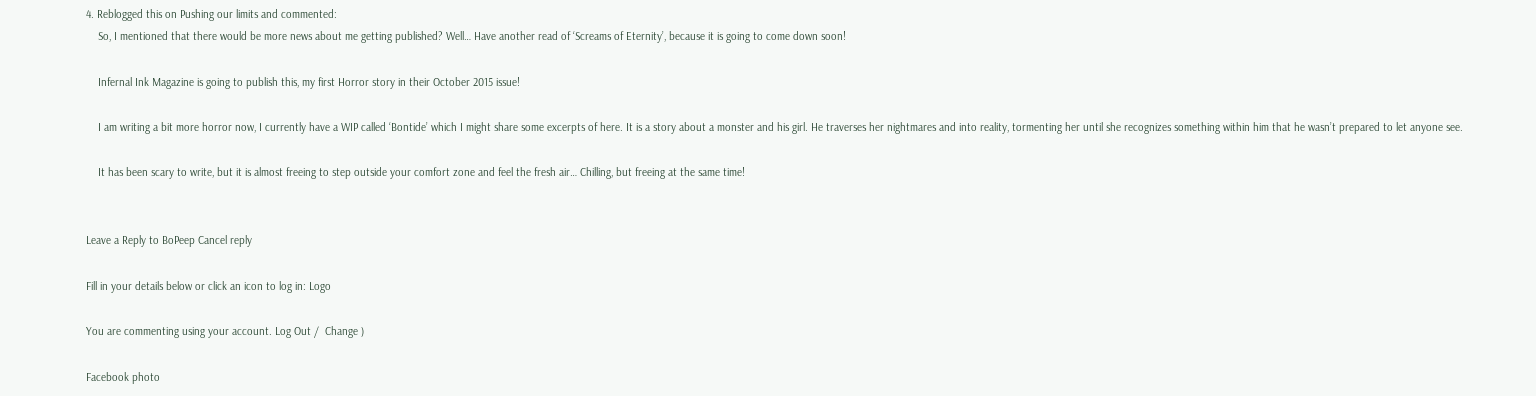4. Reblogged this on Pushing our limits and commented:
    So, I mentioned that there would be more news about me getting published? Well… Have another read of ‘Screams of Eternity’, because it is going to come down soon!

    Infernal Ink Magazine is going to publish this, my first Horror story in their October 2015 issue!

    I am writing a bit more horror now, I currently have a WIP called ‘Bontide’ which I might share some excerpts of here. It is a story about a monster and his girl. He traverses her nightmares and into reality, tormenting her until she recognizes something within him that he wasn’t prepared to let anyone see.

    It has been scary to write, but it is almost freeing to step outside your comfort zone and feel the fresh air… Chilling, but freeing at the same time!


Leave a Reply to BoPeep Cancel reply

Fill in your details below or click an icon to log in: Logo

You are commenting using your account. Log Out /  Change )

Facebook photo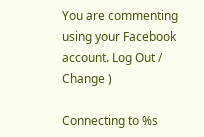You are commenting using your Facebook account. Log Out /  Change )

Connecting to %s